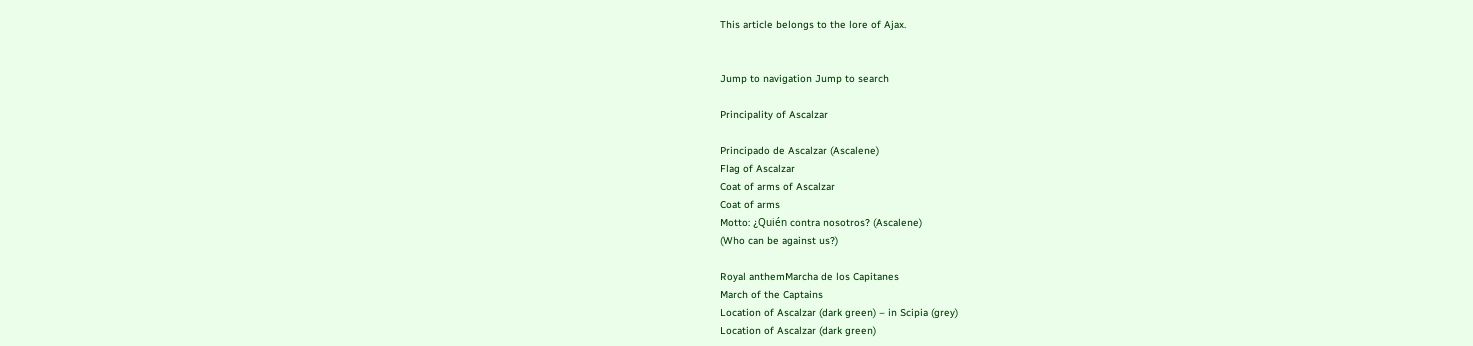This article belongs to the lore of Ajax.


Jump to navigation Jump to search

Principality of Ascalzar

Principado de Ascalzar (Ascalene)
Flag of Ascalzar
Coat of arms of Ascalzar
Coat of arms
Motto: ¿Quién contra nosotros? (Ascalene)
(Who can be against us?)

Royal anthemMarcha de los Capitanes
March of the Captains
Location of Ascalzar (dark green) – in Scipia (grey)
Location of Ascalzar (dark green)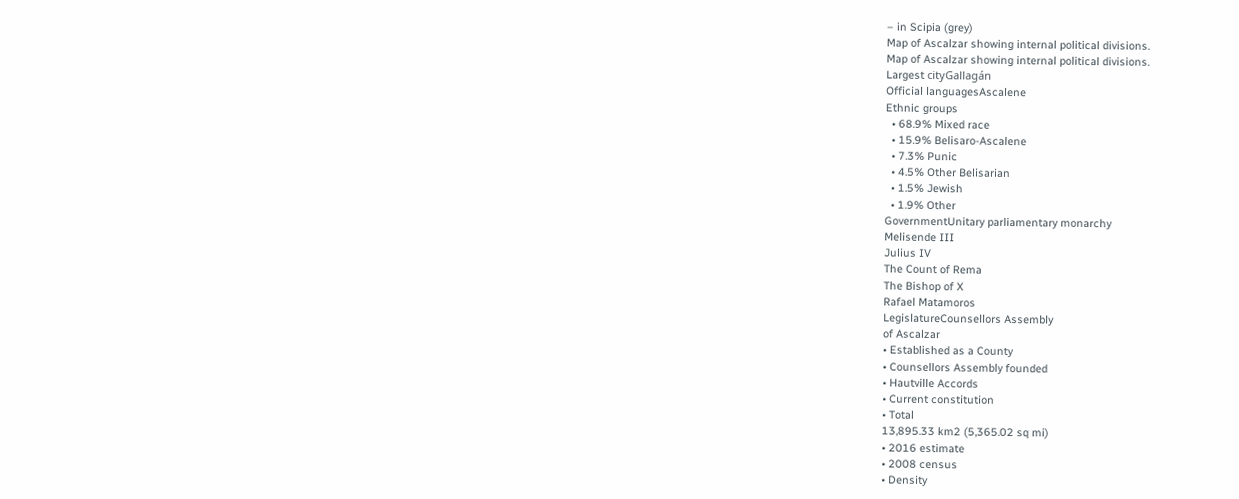– in Scipia (grey)
Map of Ascalzar showing internal political divisions.
Map of Ascalzar showing internal political divisions.
Largest cityGallagán
Official languagesAscalene
Ethnic groups
  • 68.9% Mixed race
  • 15.9% Belisaro-Ascalene
  • 7.3% Punic
  • 4.5% Other Belisarian
  • 1.5% Jewish
  • 1.9% Other
GovernmentUnitary parliamentary monarchy
Melisende III
Julius IV
The Count of Rema
The Bishop of X
Rafael Matamoros
LegislatureCounsellors Assembly
of Ascalzar
• Established as a County
• Counsellors Assembly founded
• Hautville Accords
• Current constitution
• Total
13,895.33 km2 (5,365.02 sq mi)
• 2016 estimate
• 2008 census
• Density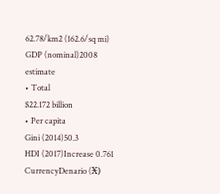62.78/km2 (162.6/sq mi)
GDP (nominal)2008 estimate
• Total
$22.172 billion
• Per capita
Gini (2014)50.3
HDI (2017)Increase 0.761
CurrencyDenario (X̶)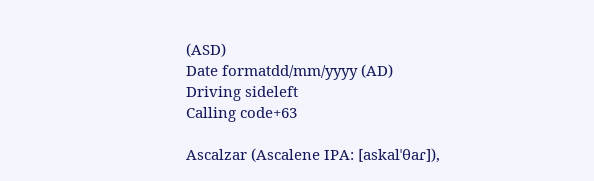(ASD)
Date formatdd/mm/yyyy (AD)
Driving sideleft
Calling code+63

Ascalzar (Ascalene IPA: [askalˈθaɾ]),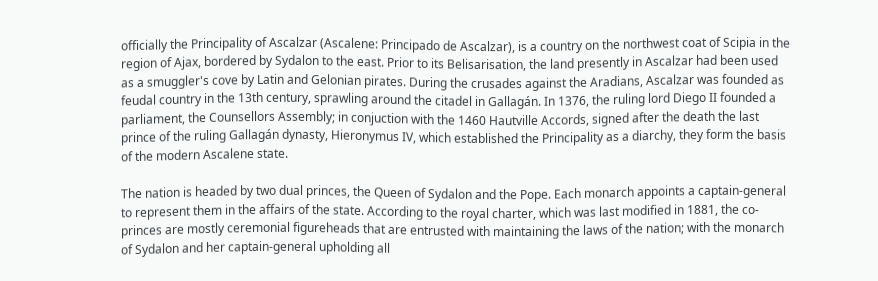officially the Principality of Ascalzar (Ascalene: Principado de Ascalzar), is a country on the northwest coat of Scipia in the region of Ajax, bordered by Sydalon to the east. Prior to its Belisarisation, the land presently in Ascalzar had been used as a smuggler's cove by Latin and Gelonian pirates. During the crusades against the Aradians, Ascalzar was founded as feudal country in the 13th century, sprawling around the citadel in Gallagán. In 1376, the ruling lord Diego II founded a parliament, the Counsellors Assembly; in conjuction with the 1460 Hautville Accords, signed after the death the last prince of the ruling Gallagán dynasty, Hieronymus IV, which established the Principality as a diarchy, they form the basis of the modern Ascalene state.

The nation is headed by two dual princes, the Queen of Sydalon and the Pope. Each monarch appoints a captain-general to represent them in the affairs of the state. According to the royal charter, which was last modified in 1881, the co-princes are mostly ceremonial figureheads that are entrusted with maintaining the laws of the nation; with the monarch of Sydalon and her captain-general upholding all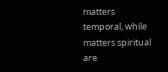matters temporal, while matters spiritual are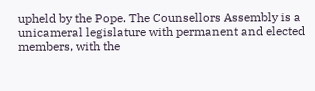upheld by the Pope. The Counsellors Assembly is a unicameral legislature with permanent and elected members, with the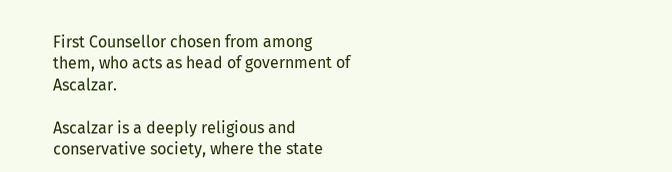First Counsellor chosen from among them, who acts as head of government of Ascalzar.

Ascalzar is a deeply religious and conservative society, where the state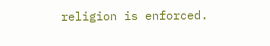religion is enforced.